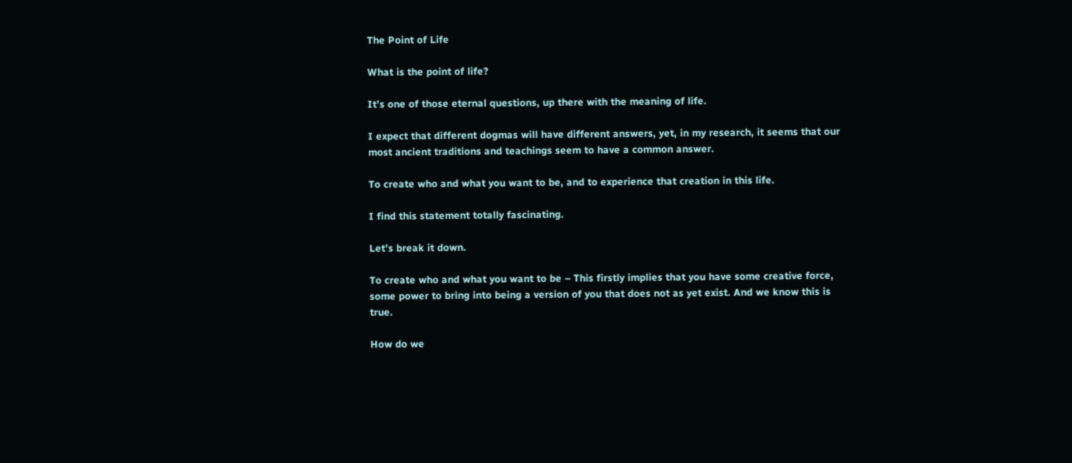The Point of Life

What is the point of life?

It’s one of those eternal questions, up there with the meaning of life.

I expect that different dogmas will have different answers, yet, in my research, it seems that our most ancient traditions and teachings seem to have a common answer.

To create who and what you want to be, and to experience that creation in this life.

I find this statement totally fascinating.

Let’s break it down.

To create who and what you want to be – This firstly implies that you have some creative force, some power to bring into being a version of you that does not as yet exist. And we know this is true.

How do we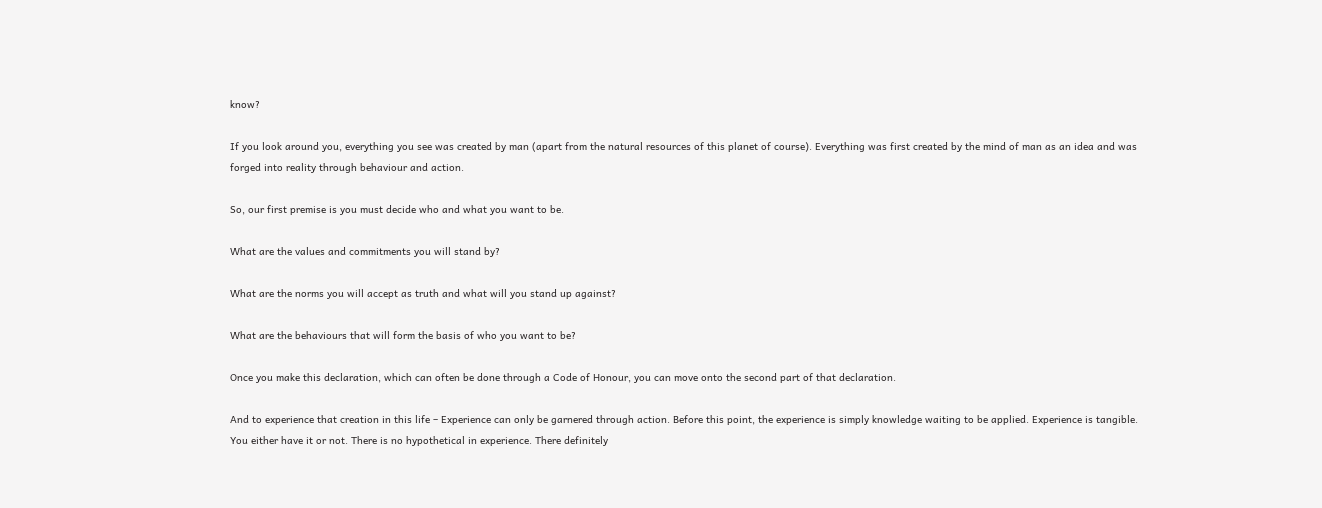know?

If you look around you, everything you see was created by man (apart from the natural resources of this planet of course). Everything was first created by the mind of man as an idea and was forged into reality through behaviour and action.

So, our first premise is you must decide who and what you want to be.

What are the values and commitments you will stand by?

What are the norms you will accept as truth and what will you stand up against?

What are the behaviours that will form the basis of who you want to be?

Once you make this declaration, which can often be done through a Code of Honour, you can move onto the second part of that declaration.

And to experience that creation in this life – Experience can only be garnered through action. Before this point, the experience is simply knowledge waiting to be applied. Experience is tangible. You either have it or not. There is no hypothetical in experience. There definitely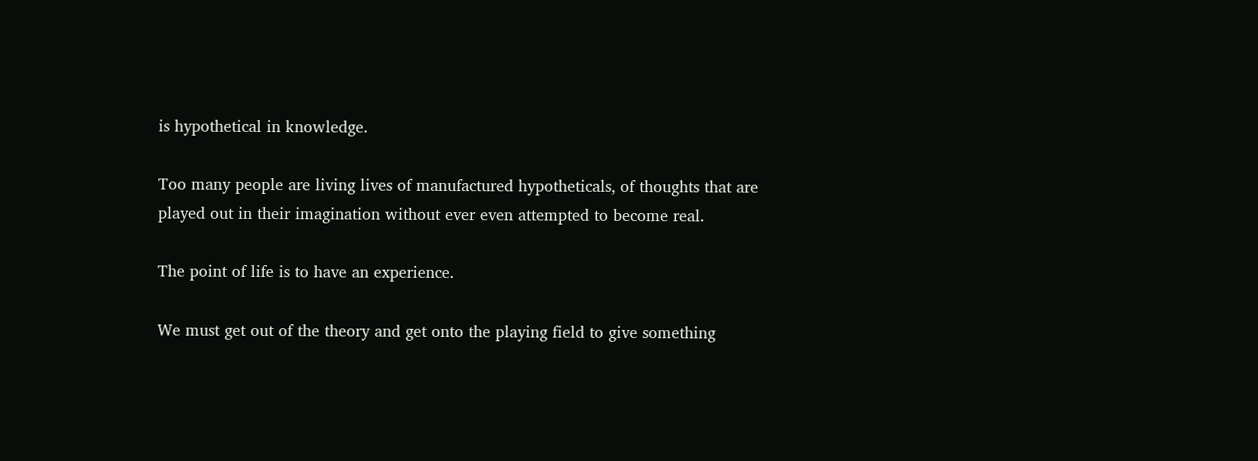is hypothetical in knowledge.

Too many people are living lives of manufactured hypotheticals, of thoughts that are played out in their imagination without ever even attempted to become real.

The point of life is to have an experience.

We must get out of the theory and get onto the playing field to give something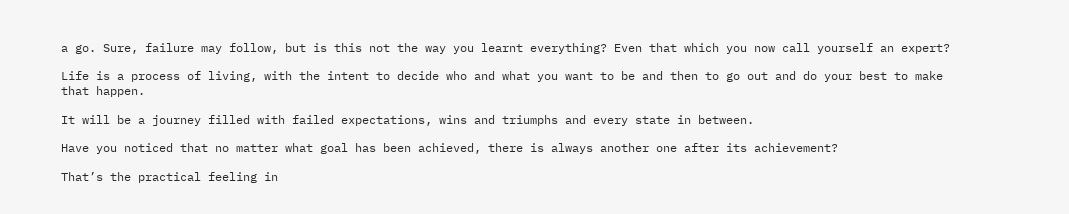a go. Sure, failure may follow, but is this not the way you learnt everything? Even that which you now call yourself an expert?

Life is a process of living, with the intent to decide who and what you want to be and then to go out and do your best to make that happen.

It will be a journey filled with failed expectations, wins and triumphs and every state in between.

Have you noticed that no matter what goal has been achieved, there is always another one after its achievement?

That’s the practical feeling in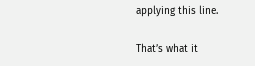applying this line.

That’s what it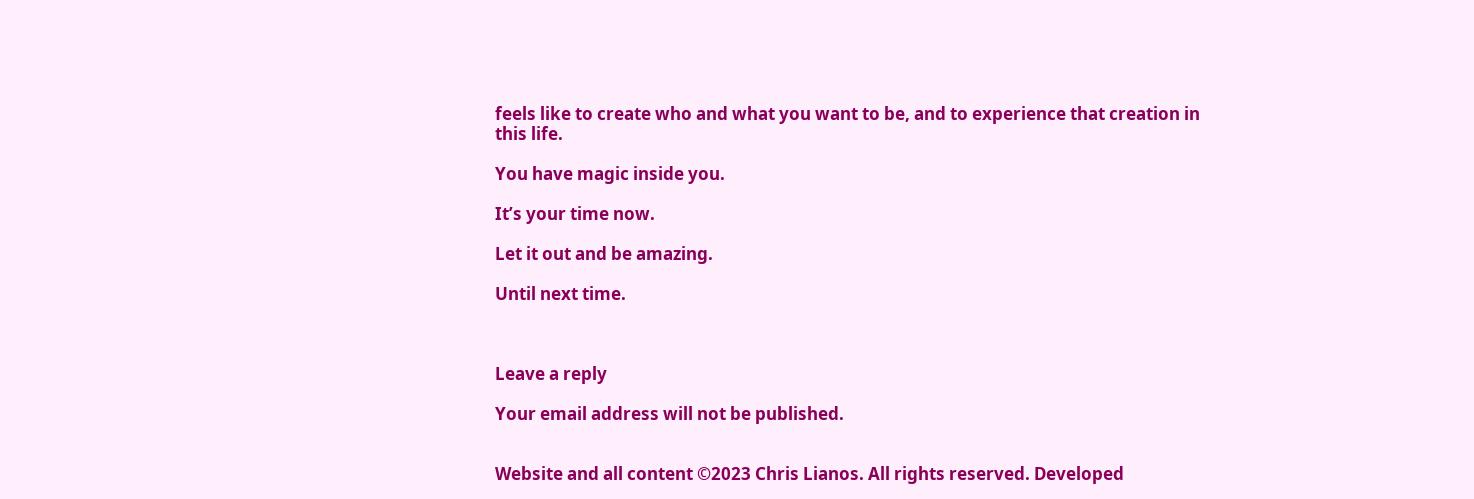feels like to create who and what you want to be, and to experience that creation in this life.

You have magic inside you.

It’s your time now.

Let it out and be amazing.

Until next time.



Leave a reply

Your email address will not be published.


Website and all content ©2023 Chris Lianos. All rights reserved. Developed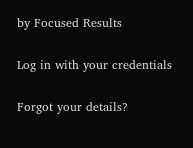by Focused Results

Log in with your credentials

Forgot your details?